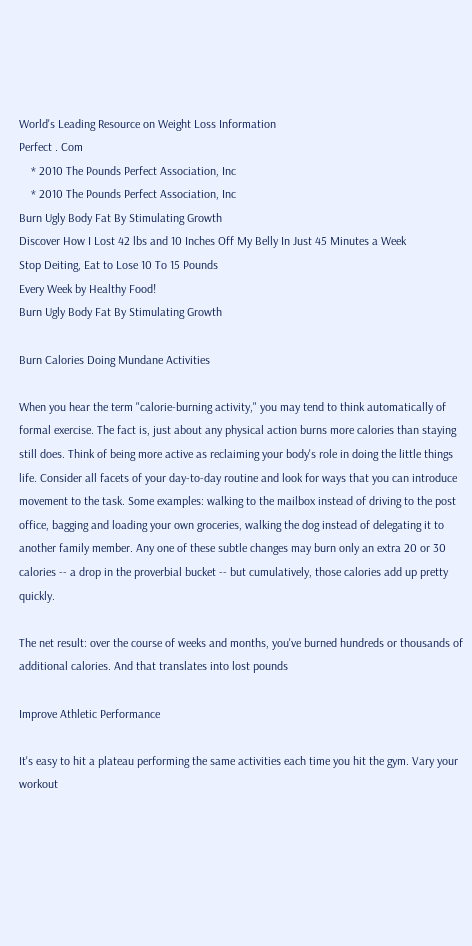World's Leading Resource on Weight Loss Information
Perfect . Com
    * 2010 The Pounds Perfect Association, Inc
    * 2010 The Pounds Perfect Association, Inc
Burn Ugly Body Fat By Stimulating Growth
Discover How I Lost 42 lbs and 10 Inches Off My Belly In Just 45 Minutes a Week
Stop Deiting, Eat to Lose 10 To 15 Pounds
Every Week by Healthy Food!
Burn Ugly Body Fat By Stimulating Growth

Burn Calories Doing Mundane Activities

When you hear the term "calorie-burning activity," you may tend to think automatically of formal exercise. The fact is, just about any physical action burns more calories than staying still does. Think of being more active as reclaiming your body's role in doing the little things life. Consider all facets of your day-to-day routine and look for ways that you can introduce movement to the task. Some examples: walking to the mailbox instead of driving to the post office, bagging and loading your own groceries, walking the dog instead of delegating it to another family member. Any one of these subtle changes may burn only an extra 20 or 30 calories -- a drop in the proverbial bucket -- but cumulatively, those calories add up pretty quickly.

The net result: over the course of weeks and months, you've burned hundreds or thousands of additional calories. And that translates into lost pounds

Improve Athletic Performance

It's easy to hit a plateau performing the same activities each time you hit the gym. Vary your workout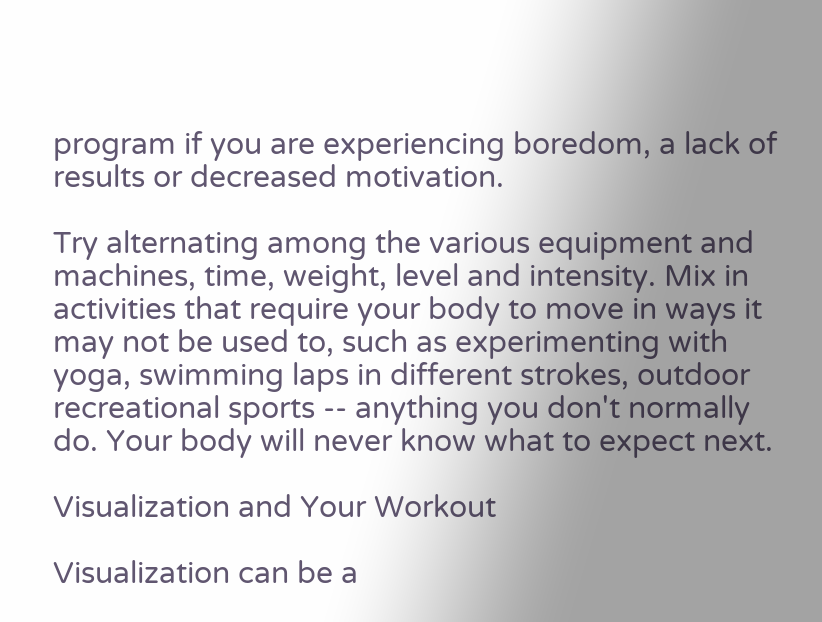program if you are experiencing boredom, a lack of results or decreased motivation.

Try alternating among the various equipment and machines, time, weight, level and intensity. Mix in activities that require your body to move in ways it may not be used to, such as experimenting with yoga, swimming laps in different strokes, outdoor recreational sports -- anything you don't normally do. Your body will never know what to expect next.

Visualization and Your Workout

Visualization can be a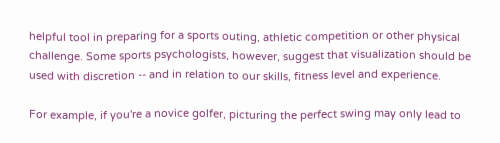helpful tool in preparing for a sports outing, athletic competition or other physical challenge. Some sports psychologists, however, suggest that visualization should be used with discretion -- and in relation to our skills, fitness level and experience.

For example, if you're a novice golfer, picturing the perfect swing may only lead to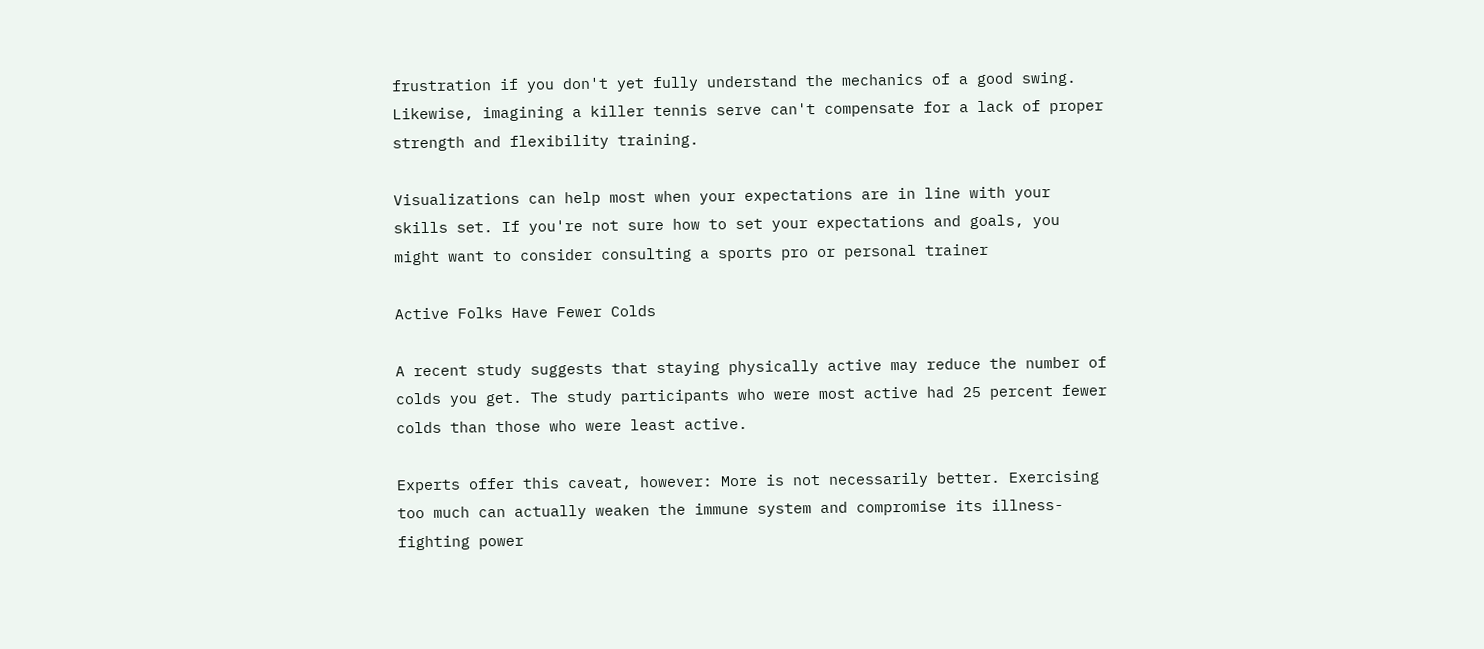frustration if you don't yet fully understand the mechanics of a good swing. Likewise, imagining a killer tennis serve can't compensate for a lack of proper strength and flexibility training.

Visualizations can help most when your expectations are in line with your skills set. If you're not sure how to set your expectations and goals, you might want to consider consulting a sports pro or personal trainer

Active Folks Have Fewer Colds

A recent study suggests that staying physically active may reduce the number of colds you get. The study participants who were most active had 25 percent fewer colds than those who were least active.

Experts offer this caveat, however: More is not necessarily better. Exercising too much can actually weaken the immune system and compromise its illness-fighting power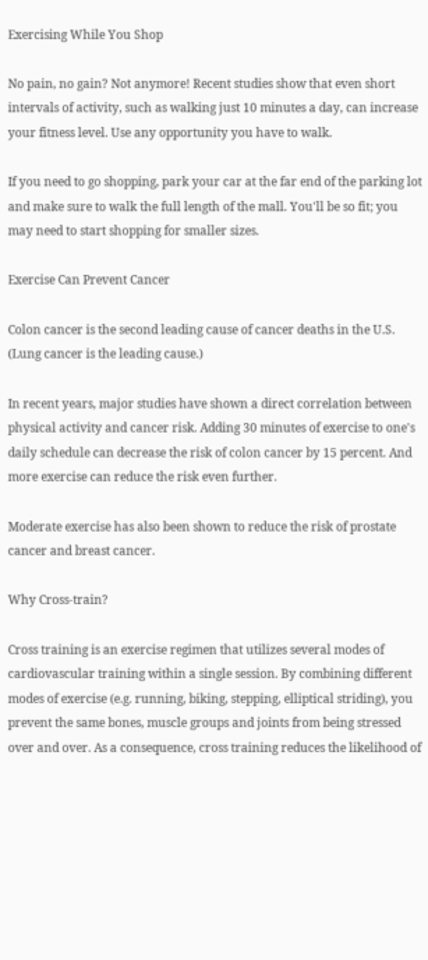Exercising While You Shop

No pain, no gain? Not anymore! Recent studies show that even short intervals of activity, such as walking just 10 minutes a day, can increase your fitness level. Use any opportunity you have to walk.

If you need to go shopping, park your car at the far end of the parking lot and make sure to walk the full length of the mall. You'll be so fit; you may need to start shopping for smaller sizes.

Exercise Can Prevent Cancer

Colon cancer is the second leading cause of cancer deaths in the U.S. (Lung cancer is the leading cause.)

In recent years, major studies have shown a direct correlation between physical activity and cancer risk. Adding 30 minutes of exercise to one's daily schedule can decrease the risk of colon cancer by 15 percent. And more exercise can reduce the risk even further.

Moderate exercise has also been shown to reduce the risk of prostate cancer and breast cancer.

Why Cross-train?

Cross training is an exercise regimen that utilizes several modes of cardiovascular training within a single session. By combining different modes of exercise (e.g. running, biking, stepping, elliptical striding), you prevent the same bones, muscle groups and joints from being stressed over and over. As a consequence, cross training reduces the likelihood of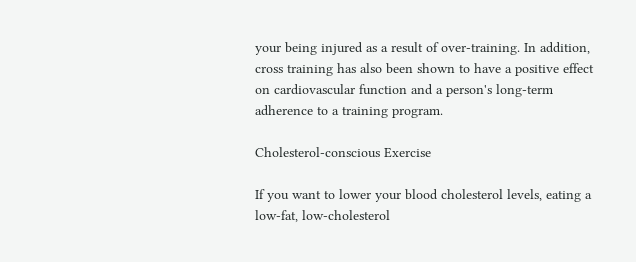your being injured as a result of over-training. In addition, cross training has also been shown to have a positive effect on cardiovascular function and a person's long-term adherence to a training program.

Cholesterol-conscious Exercise

If you want to lower your blood cholesterol levels, eating a low-fat, low-cholesterol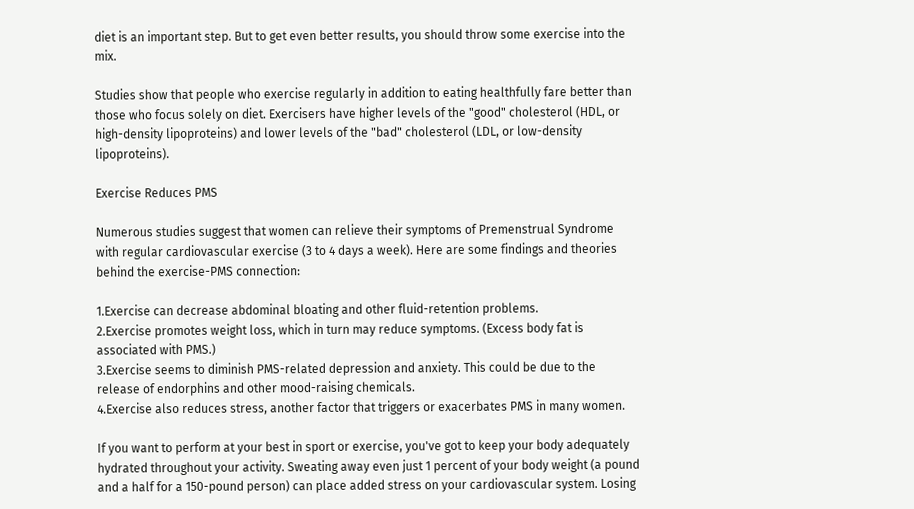diet is an important step. But to get even better results, you should throw some exercise into the mix.

Studies show that people who exercise regularly in addition to eating healthfully fare better than those who focus solely on diet. Exercisers have higher levels of the "good" cholesterol (HDL, or high-density lipoproteins) and lower levels of the "bad" cholesterol (LDL, or low-density lipoproteins).

Exercise Reduces PMS

Numerous studies suggest that women can relieve their symptoms of Premenstrual Syndrome with regular cardiovascular exercise (3 to 4 days a week). Here are some findings and theories behind the exercise-PMS connection:

1.Exercise can decrease abdominal bloating and other fluid-retention problems.
2.Exercise promotes weight loss, which in turn may reduce symptoms. (Excess body fat is associated with PMS.)
3.Exercise seems to diminish PMS-related depression and anxiety. This could be due to the release of endorphins and other mood-raising chemicals.
4.Exercise also reduces stress, another factor that triggers or exacerbates PMS in many women.

If you want to perform at your best in sport or exercise, you've got to keep your body adequately hydrated throughout your activity. Sweating away even just 1 percent of your body weight (a pound and a half for a 150-pound person) can place added stress on your cardiovascular system. Losing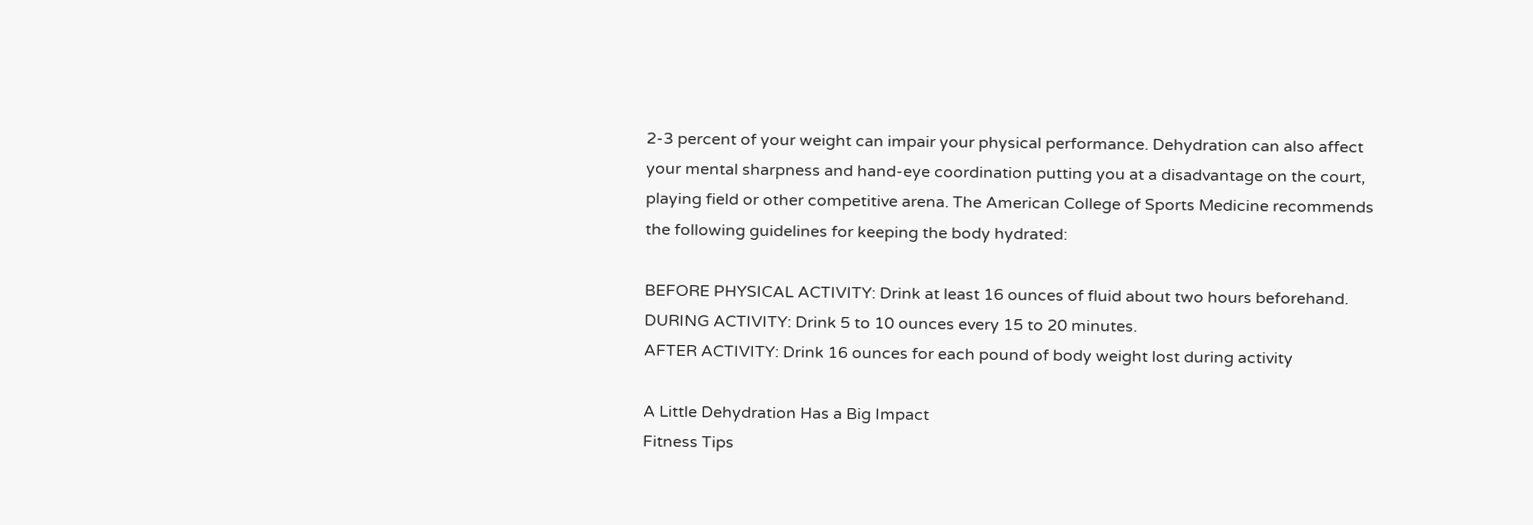2-3 percent of your weight can impair your physical performance. Dehydration can also affect your mental sharpness and hand-eye coordination putting you at a disadvantage on the court, playing field or other competitive arena. The American College of Sports Medicine recommends the following guidelines for keeping the body hydrated:

BEFORE PHYSICAL ACTIVITY: Drink at least 16 ounces of fluid about two hours beforehand.
DURING ACTIVITY: Drink 5 to 10 ounces every 15 to 20 minutes.
AFTER ACTIVITY: Drink 16 ounces for each pound of body weight lost during activity

A Little Dehydration Has a Big Impact
Fitness Tips